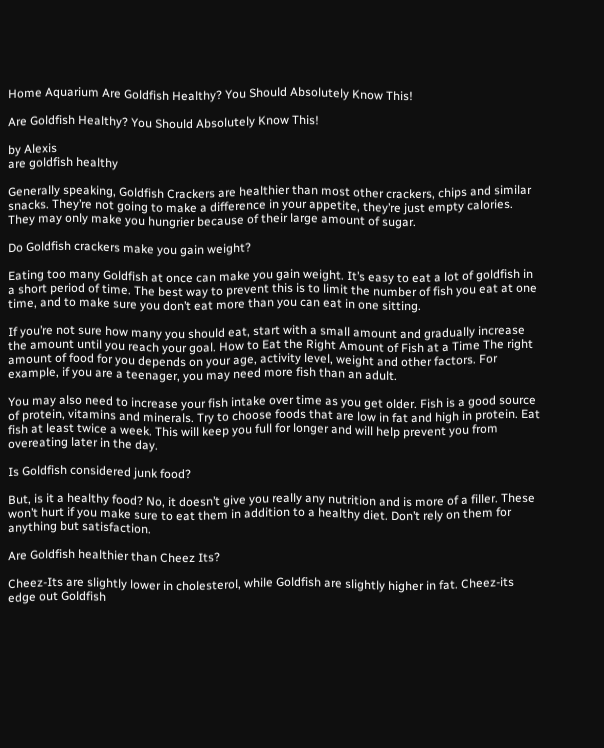Home Aquarium Are Goldfish Healthy? You Should Absolutely Know This!

Are Goldfish Healthy? You Should Absolutely Know This!

by Alexis
are goldfish healthy

Generally speaking, Goldfish Crackers are healthier than most other crackers, chips and similar snacks. They’re not going to make a difference in your appetite, they’re just empty calories. They may only make you hungrier because of their large amount of sugar.

Do Goldfish crackers make you gain weight?

Eating too many Goldfish at once can make you gain weight. It’s easy to eat a lot of goldfish in a short period of time. The best way to prevent this is to limit the number of fish you eat at one time, and to make sure you don’t eat more than you can eat in one sitting.

If you’re not sure how many you should eat, start with a small amount and gradually increase the amount until you reach your goal. How to Eat the Right Amount of Fish at a Time The right amount of food for you depends on your age, activity level, weight and other factors. For example, if you are a teenager, you may need more fish than an adult.

You may also need to increase your fish intake over time as you get older. Fish is a good source of protein, vitamins and minerals. Try to choose foods that are low in fat and high in protein. Eat fish at least twice a week. This will keep you full for longer and will help prevent you from overeating later in the day.

Is Goldfish considered junk food?

But, is it a healthy food? No, it doesn’t give you really any nutrition and is more of a filler. These won’t hurt if you make sure to eat them in addition to a healthy diet. Don’t rely on them for anything but satisfaction.

Are Goldfish healthier than Cheez Its?

Cheez-Its are slightly lower in cholesterol, while Goldfish are slightly higher in fat. Cheez-its edge out Goldfish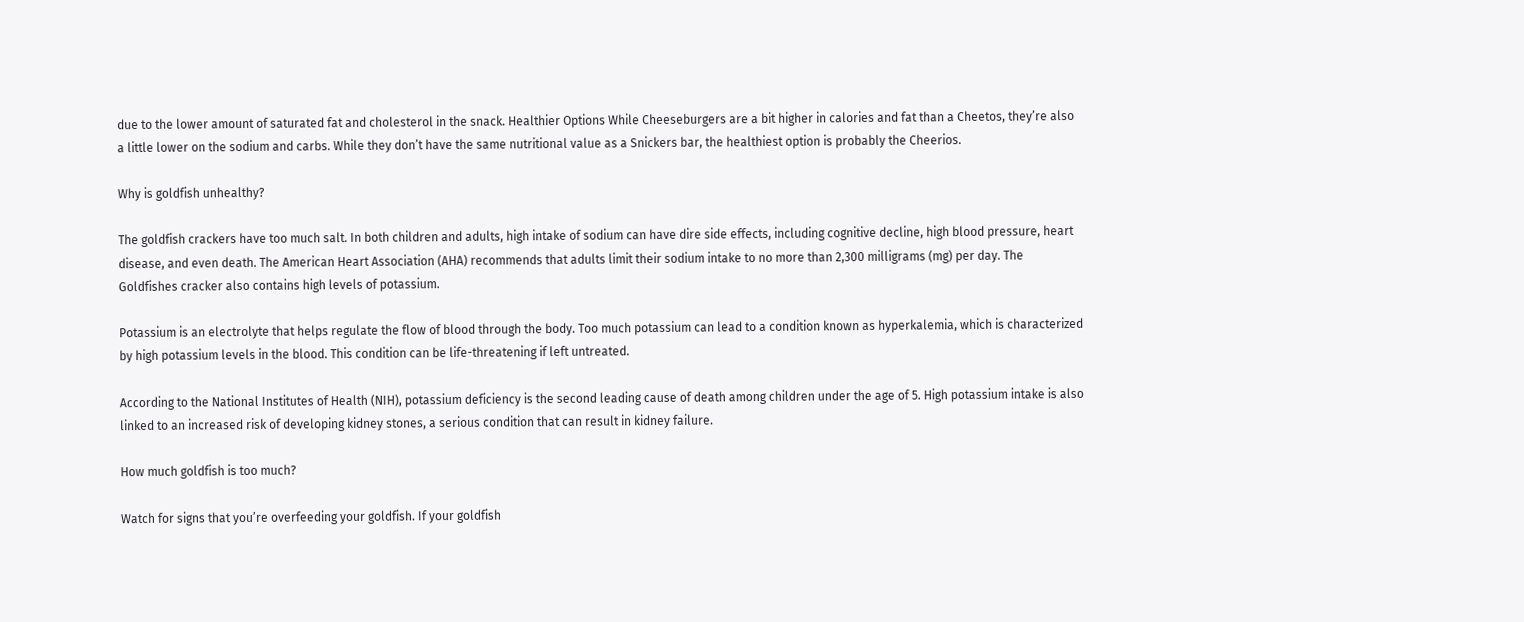due to the lower amount of saturated fat and cholesterol in the snack. Healthier Options While Cheeseburgers are a bit higher in calories and fat than a Cheetos, they’re also a little lower on the sodium and carbs. While they don’t have the same nutritional value as a Snickers bar, the healthiest option is probably the Cheerios.

Why is goldfish unhealthy?

The goldfish crackers have too much salt. In both children and adults, high intake of sodium can have dire side effects, including cognitive decline, high blood pressure, heart disease, and even death. The American Heart Association (AHA) recommends that adults limit their sodium intake to no more than 2,300 milligrams (mg) per day. The Goldfishes cracker also contains high levels of potassium.

Potassium is an electrolyte that helps regulate the flow of blood through the body. Too much potassium can lead to a condition known as hyperkalemia, which is characterized by high potassium levels in the blood. This condition can be life-threatening if left untreated.

According to the National Institutes of Health (NIH), potassium deficiency is the second leading cause of death among children under the age of 5. High potassium intake is also linked to an increased risk of developing kidney stones, a serious condition that can result in kidney failure.

How much goldfish is too much?

Watch for signs that you’re overfeeding your goldfish. If your goldfish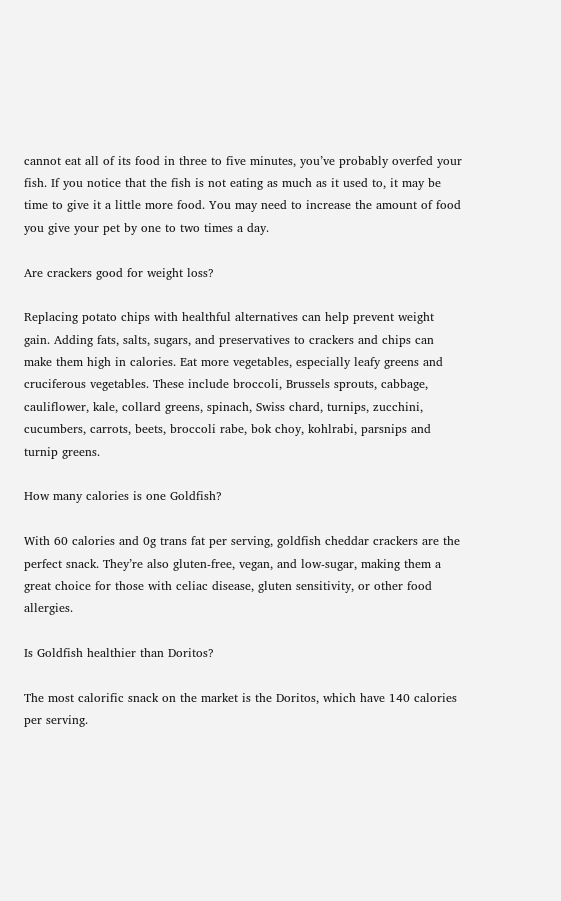cannot eat all of its food in three to five minutes, you’ve probably overfed your fish. If you notice that the fish is not eating as much as it used to, it may be time to give it a little more food. You may need to increase the amount of food you give your pet by one to two times a day.

Are crackers good for weight loss?

Replacing potato chips with healthful alternatives can help prevent weight gain. Adding fats, salts, sugars, and preservatives to crackers and chips can make them high in calories. Eat more vegetables, especially leafy greens and cruciferous vegetables. These include broccoli, Brussels sprouts, cabbage, cauliflower, kale, collard greens, spinach, Swiss chard, turnips, zucchini, cucumbers, carrots, beets, broccoli rabe, bok choy, kohlrabi, parsnips and turnip greens.

How many calories is one Goldfish?

With 60 calories and 0g trans fat per serving, goldfish cheddar crackers are the perfect snack. They’re also gluten-free, vegan, and low-sugar, making them a great choice for those with celiac disease, gluten sensitivity, or other food allergies.

Is Goldfish healthier than Doritos?

The most calorific snack on the market is the Doritos, which have 140 calories per serving.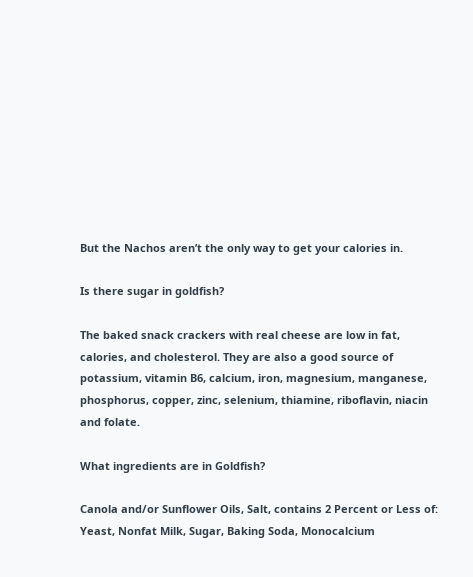But the Nachos aren’t the only way to get your calories in.

Is there sugar in goldfish?

The baked snack crackers with real cheese are low in fat, calories, and cholesterol. They are also a good source of potassium, vitamin B6, calcium, iron, magnesium, manganese, phosphorus, copper, zinc, selenium, thiamine, riboflavin, niacin and folate.

What ingredients are in Goldfish?

Canola and/or Sunflower Oils, Salt, contains 2 Percent or Less of: Yeast, Nonfat Milk, Sugar, Baking Soda, Monocalcium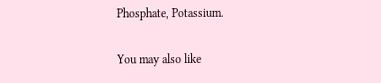Phosphate, Potassium.

You may also like